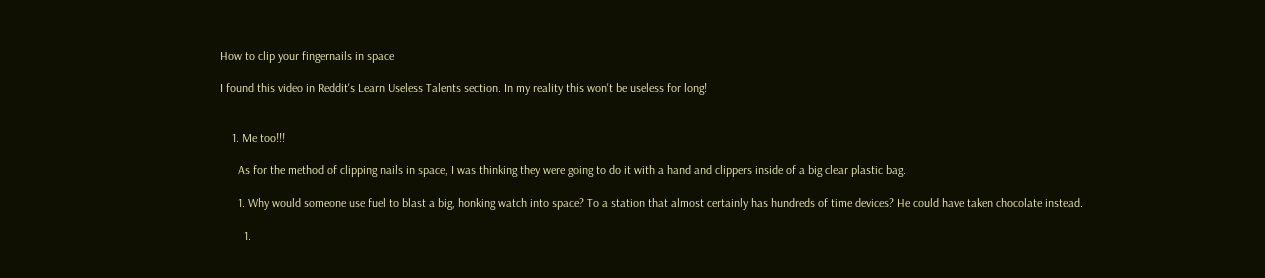How to clip your fingernails in space

I found this video in Reddit's Learn Useless Talents section. In my reality this won't be useless for long!


    1. Me too!!!

      As for the method of clipping nails in space, I was thinking they were going to do it with a hand and clippers inside of a big clear plastic bag.

      1. Why would someone use fuel to blast a big, honking watch into space? To a station that almost certainly has hundreds of time devices? He could have taken chocolate instead.

        1.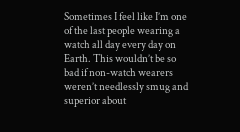Sometimes I feel like I’m one of the last people wearing a watch all day every day on Earth. This wouldn’t be so bad if non-watch wearers weren’t needlessly smug and superior about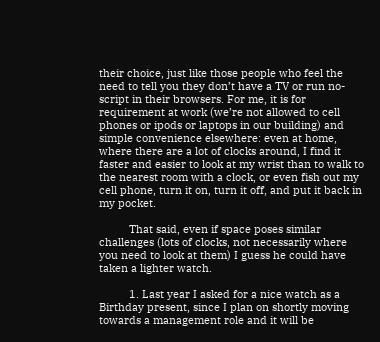their choice, just like those people who feel the need to tell you they don’t have a TV or run no-script in their browsers. For me, it is for requirement at work (we’re not allowed to cell phones or ipods or laptops in our building) and simple convenience elsewhere: even at home, where there are a lot of clocks around, I find it faster and easier to look at my wrist than to walk to the nearest room with a clock, or even fish out my cell phone, turn it on, turn it off, and put it back in my pocket.

          That said, even if space poses similar challenges (lots of clocks, not necessarily where you need to look at them) I guess he could have taken a lighter watch.

          1. Last year I asked for a nice watch as a Birthday present, since I plan on shortly moving towards a management role and it will be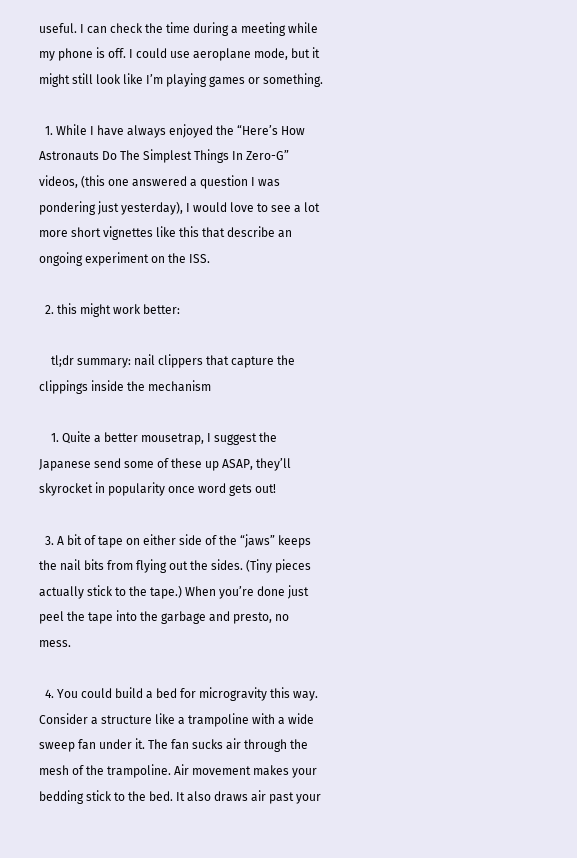useful. I can check the time during a meeting while my phone is off. I could use aeroplane mode, but it might still look like I’m playing games or something.

  1. While I have always enjoyed the “Here’s How Astronauts Do The Simplest Things In Zero-G” videos, (this one answered a question I was pondering just yesterday), I would love to see a lot more short vignettes like this that describe an ongoing experiment on the ISS.

  2. this might work better:

    tl;dr summary: nail clippers that capture the clippings inside the mechanism

    1. Quite a better mousetrap, I suggest the Japanese send some of these up ASAP, they’ll skyrocket in popularity once word gets out!

  3. A bit of tape on either side of the “jaws” keeps the nail bits from flying out the sides. (Tiny pieces actually stick to the tape.) When you’re done just peel the tape into the garbage and presto, no mess.

  4. You could build a bed for microgravity this way. Consider a structure like a trampoline with a wide sweep fan under it. The fan sucks air through the mesh of the trampoline. Air movement makes your bedding stick to the bed. It also draws air past your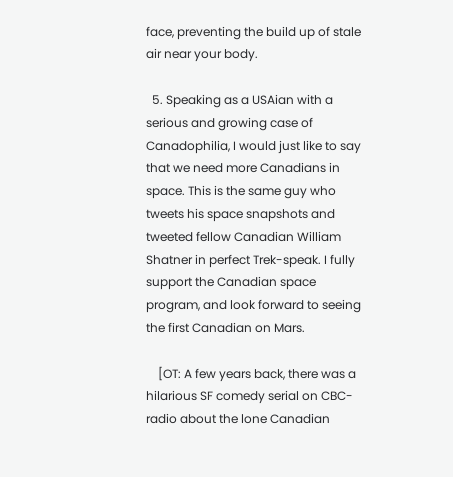face, preventing the build up of stale air near your body.

  5. Speaking as a USAian with a serious and growing case of Canadophilia, I would just like to say that we need more Canadians in space. This is the same guy who tweets his space snapshots and tweeted fellow Canadian William Shatner in perfect Trek-speak. I fully support the Canadian space program, and look forward to seeing the first Canadian on Mars.

    [OT: A few years back, there was a hilarious SF comedy serial on CBC-radio about the lone Canadian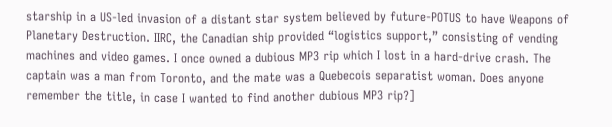starship in a US-led invasion of a distant star system believed by future-POTUS to have Weapons of Planetary Destruction. IIRC, the Canadian ship provided “logistics support,” consisting of vending machines and video games. I once owned a dubious MP3 rip which I lost in a hard-drive crash. The captain was a man from Toronto, and the mate was a Quebecois separatist woman. Does anyone remember the title, in case I wanted to find another dubious MP3 rip?]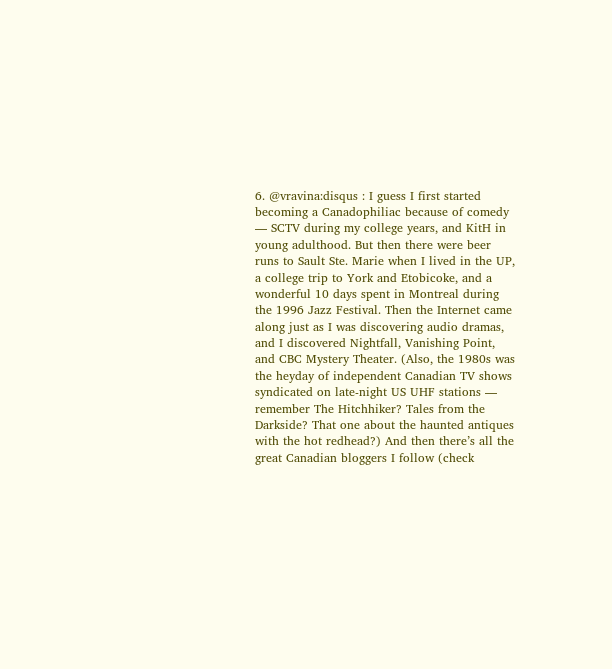6. @vravina:disqus : I guess I first started becoming a Canadophiliac because of comedy — SCTV during my college years, and KitH in young adulthood. But then there were beer runs to Sault Ste. Marie when I lived in the UP, a college trip to York and Etobicoke, and a wonderful 10 days spent in Montreal during the 1996 Jazz Festival. Then the Internet came along just as I was discovering audio dramas, and I discovered Nightfall, Vanishing Point, and CBC Mystery Theater. (Also, the 1980s was the heyday of independent Canadian TV shows syndicated on late-night US UHF stations — remember The Hitchhiker? Tales from the Darkside? That one about the haunted antiques with the hot redhead?) And then there’s all the great Canadian bloggers I follow (check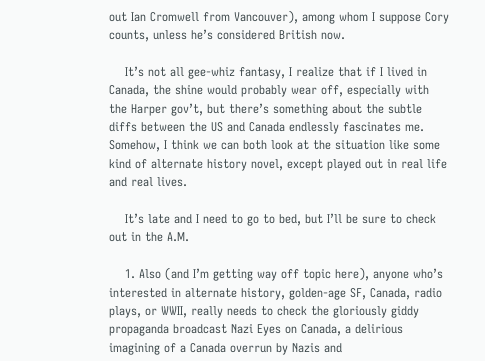out Ian Cromwell from Vancouver), among whom I suppose Cory counts, unless he’s considered British now.

    It’s not all gee-whiz fantasy, I realize that if I lived in Canada, the shine would probably wear off, especially with the Harper gov’t, but there’s something about the subtle diffs between the US and Canada endlessly fascinates me. Somehow, I think we can both look at the situation like some kind of alternate history novel, except played out in real life and real lives.

    It’s late and I need to go to bed, but I’ll be sure to check out in the A.M.

    1. Also (and I’m getting way off topic here), anyone who’s interested in alternate history, golden-age SF, Canada, radio plays, or WWII, really needs to check the gloriously giddy propaganda broadcast Nazi Eyes on Canada, a delirious imagining of a Canada overrun by Nazis and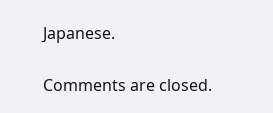Japanese.

Comments are closed.